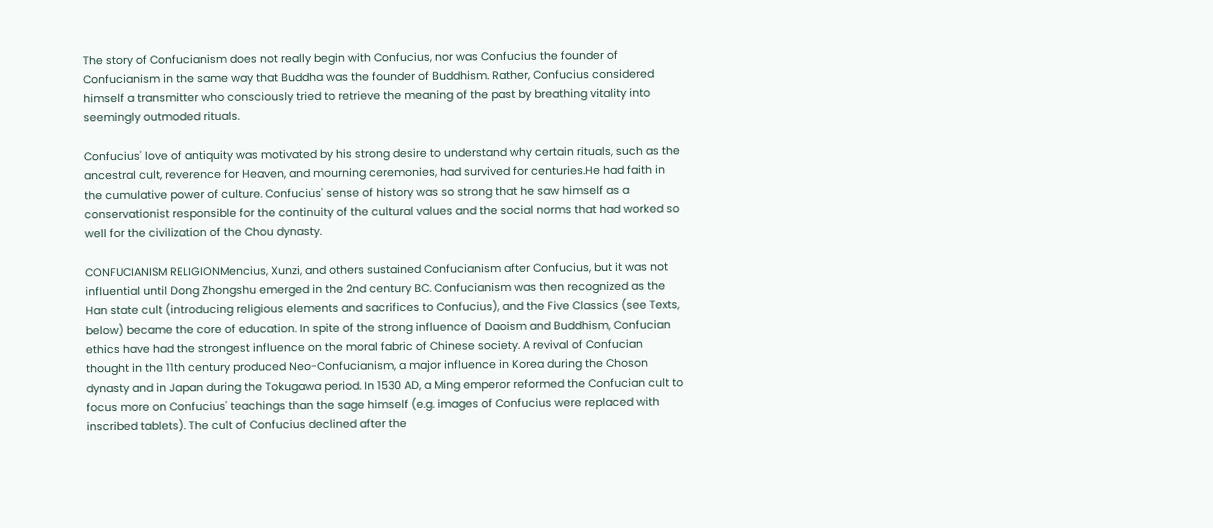The story of Confucianism does not really begin with Confucius, nor was Confucius the founder of Confucianism in the same way that Buddha was the founder of Buddhism. Rather, Confucius considered himself a transmitter who consciously tried to retrieve the meaning of the past by breathing vitality into seemingly outmoded rituals.

Confucius' love of antiquity was motivated by his strong desire to understand why certain rituals, such as the ancestral cult, reverence for Heaven, and mourning ceremonies, had survived for centuries.He had faith in the cumulative power of culture. Confucius' sense of history was so strong that he saw himself as a conservationist responsible for the continuity of the cultural values and the social norms that had worked so well for the civilization of the Chou dynasty.

CONFUCIANISM RELIGIONMencius, Xunzi, and others sustained Confucianism after Confucius, but it was not influential until Dong Zhongshu emerged in the 2nd century BC. Confucianism was then recognized as the Han state cult (introducing religious elements and sacrifices to Confucius), and the Five Classics (see Texts, below) became the core of education. In spite of the strong influence of Daoism and Buddhism, Confucian ethics have had the strongest influence on the moral fabric of Chinese society. A revival of Confucian thought in the 11th century produced Neo-Confucianism, a major influence in Korea during the Choson dynasty and in Japan during the Tokugawa period. In 1530 AD, a Ming emperor reformed the Confucian cult to focus more on Confucius' teachings than the sage himself (e.g. images of Confucius were replaced with inscribed tablets). The cult of Confucius declined after the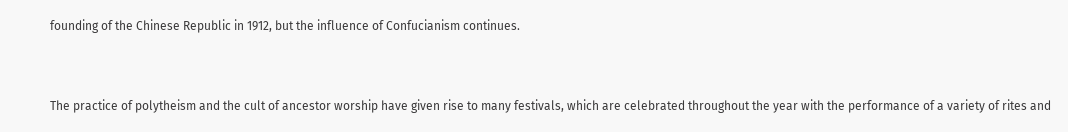founding of the Chinese Republic in 1912, but the influence of Confucianism continues.


The practice of polytheism and the cult of ancestor worship have given rise to many festivals, which are celebrated throughout the year with the performance of a variety of rites and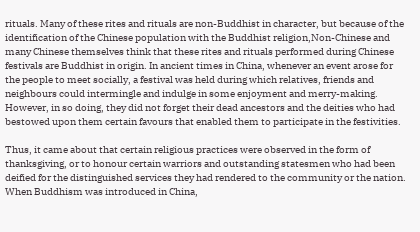rituals. Many of these rites and rituals are non-Buddhist in character, but because of the identification of the Chinese population with the Buddhist religion,Non-Chinese and many Chinese themselves think that these rites and rituals performed during Chinese festivals are Buddhist in origin. In ancient times in China, whenever an event arose for the people to meet socially, a festival was held during which relatives, friends and neighbours could intermingle and indulge in some enjoyment and merry-making. However, in so doing, they did not forget their dead ancestors and the deities who had bestowed upon them certain favours that enabled them to participate in the festivities.

Thus, it came about that certain religious practices were observed in the form of thanksgiving, or to honour certain warriors and outstanding statesmen who had been deified for the distinguished services they had rendered to the community or the nation. When Buddhism was introduced in China,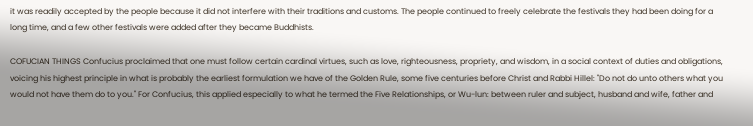it was readily accepted by the people because it did not interfere with their traditions and customs. The people continued to freely celebrate the festivals they had been doing for a long time, and a few other festivals were added after they became Buddhists.

COFUCIAN THINGS Confucius proclaimed that one must follow certain cardinal virtues, such as love, righteousness, propriety, and wisdom, in a social context of duties and obligations, voicing his highest principle in what is probably the earliest formulation we have of the Golden Rule, some five centuries before Christ and Rabbi Hillel: "Do not do unto others what you would not have them do to you." For Confucius, this applied especially to what he termed the Five Relationships, or Wu-lun: between ruler and subject, husband and wife, father and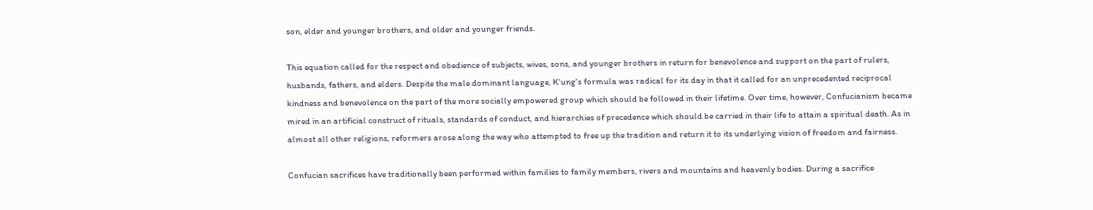son, elder and younger brothers, and older and younger friends.

This equation called for the respect and obedience of subjects, wives, sons, and younger brothers in return for benevolence and support on the part of rulers, husbands, fathers, and elders. Despite the male dominant language, K'ung's formula was radical for its day in that it called for an unprecedented reciprocal kindness and benevolence on the part of the more socially empowered group which should be followed in their lifetime. Over time, however, Confucianism became mired in an artificial construct of rituals, standards of conduct, and hierarchies of precedence which should be carried in their life to attain a spiritual death. As in almost all other religions, reformers arose along the way who attempted to free up the tradition and return it to its underlying vision of freedom and fairness.

Confucian sacrifices have traditionally been performed within families to family members, rivers and mountains and heavenly bodies. During a sacrifice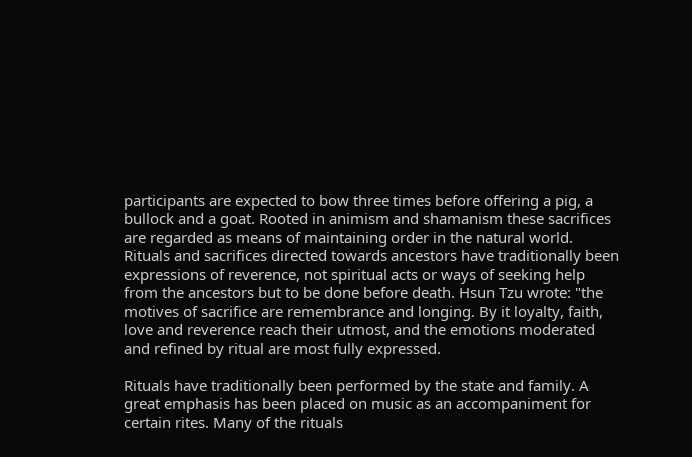participants are expected to bow three times before offering a pig, a bullock and a goat. Rooted in animism and shamanism these sacrifices are regarded as means of maintaining order in the natural world. Rituals and sacrifices directed towards ancestors have traditionally been expressions of reverence, not spiritual acts or ways of seeking help from the ancestors but to be done before death. Hsun Tzu wrote: "the motives of sacrifice are remembrance and longing. By it loyalty, faith, love and reverence reach their utmost, and the emotions moderated and refined by ritual are most fully expressed.

Rituals have traditionally been performed by the state and family. A great emphasis has been placed on music as an accompaniment for certain rites. Many of the rituals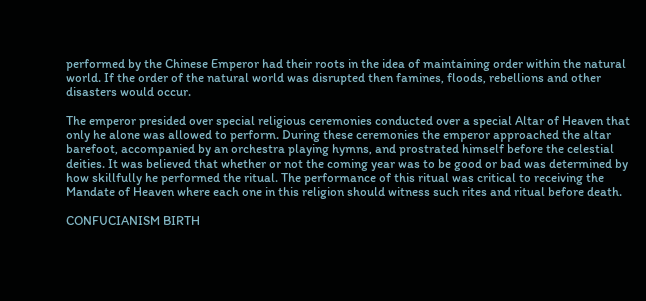performed by the Chinese Emperor had their roots in the idea of maintaining order within the natural world. If the order of the natural world was disrupted then famines, floods, rebellions and other disasters would occur.

The emperor presided over special religious ceremonies conducted over a special Altar of Heaven that only he alone was allowed to perform. During these ceremonies the emperor approached the altar barefoot, accompanied by an orchestra playing hymns, and prostrated himself before the celestial deities. It was believed that whether or not the coming year was to be good or bad was determined by how skillfully he performed the ritual. The performance of this ritual was critical to receiving the Mandate of Heaven where each one in this religion should witness such rites and ritual before death.

CONFUCIANISM BIRTH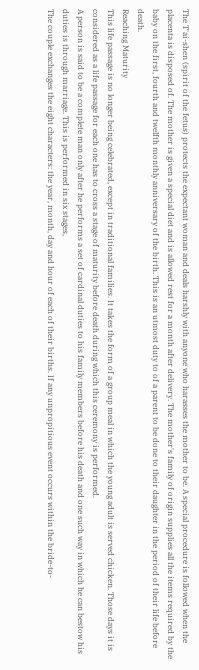The T'ai-shen (spirit of the fetus) protects the expectant woman and deals harshly with anyone who harasses the mother to be. A special procedure is followed when the placenta is disposed of. The mother is given a special diet and is allowed rest for a month after delivery. The mother's family of origin supplies all the items required by the baby on the first, fourth and twelfth monthly anniversary of the birth. This is an utmost duty to of a parent to be done to their daughter in the period of their life before death.
Reaching Maturity
This life passage is no longer being celebrated, except in traditional families. It takes the form of a group meal in which the young adult is served chicken. Those days it is considered as a life passage for each one has to cross a stage of maturity before death during which this ceremony is performed.
A person is said to be a complete man only after he performs a set of cardinal duties to his family members before his death and one such way in which he can bestow his duties is through marriage. This is performed in six stages,
The couple exchanges the eight characters: the year, month, day and hour of each of their births. If any unpropitious event occurs within the bride-to-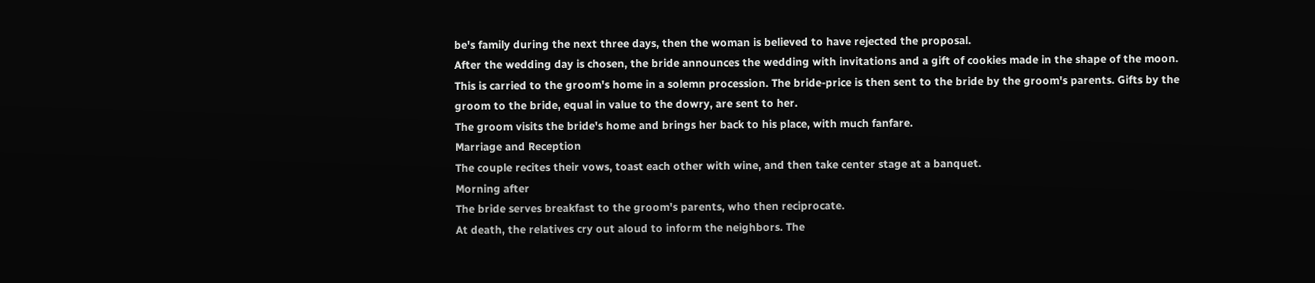be's family during the next three days, then the woman is believed to have rejected the proposal.
After the wedding day is chosen, the bride announces the wedding with invitations and a gift of cookies made in the shape of the moon.
This is carried to the groom's home in a solemn procession. The bride-price is then sent to the bride by the groom's parents. Gifts by the groom to the bride, equal in value to the dowry, are sent to her.
The groom visits the bride's home and brings her back to his place, with much fanfare.
Marriage and Reception
The couple recites their vows, toast each other with wine, and then take center stage at a banquet.
Morning after
The bride serves breakfast to the groom's parents, who then reciprocate.
At death, the relatives cry out aloud to inform the neighbors. The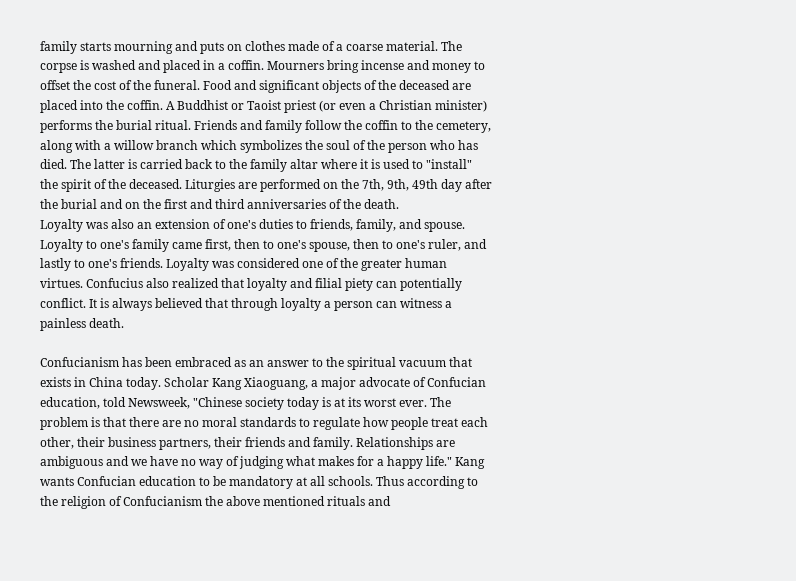family starts mourning and puts on clothes made of a coarse material. The corpse is washed and placed in a coffin. Mourners bring incense and money to offset the cost of the funeral. Food and significant objects of the deceased are placed into the coffin. A Buddhist or Taoist priest (or even a Christian minister) performs the burial ritual. Friends and family follow the coffin to the cemetery, along with a willow branch which symbolizes the soul of the person who has died. The latter is carried back to the family altar where it is used to "install" the spirit of the deceased. Liturgies are performed on the 7th, 9th, 49th day after the burial and on the first and third anniversaries of the death.
Loyalty was also an extension of one's duties to friends, family, and spouse. Loyalty to one's family came first, then to one's spouse, then to one's ruler, and lastly to one's friends. Loyalty was considered one of the greater human virtues. Confucius also realized that loyalty and filial piety can potentially conflict. It is always believed that through loyalty a person can witness a painless death.

Confucianism has been embraced as an answer to the spiritual vacuum that exists in China today. Scholar Kang Xiaoguang, a major advocate of Confucian education, told Newsweek, "Chinese society today is at its worst ever. The problem is that there are no moral standards to regulate how people treat each other, their business partners, their friends and family. Relationships are ambiguous and we have no way of judging what makes for a happy life." Kang wants Confucian education to be mandatory at all schools. Thus according to the religion of Confucianism the above mentioned rituals and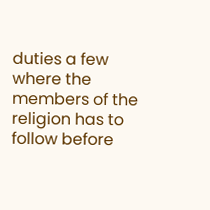duties a few where the members of the religion has to follow before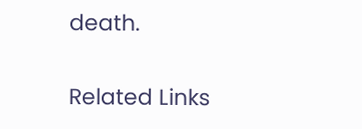death.

Related Links